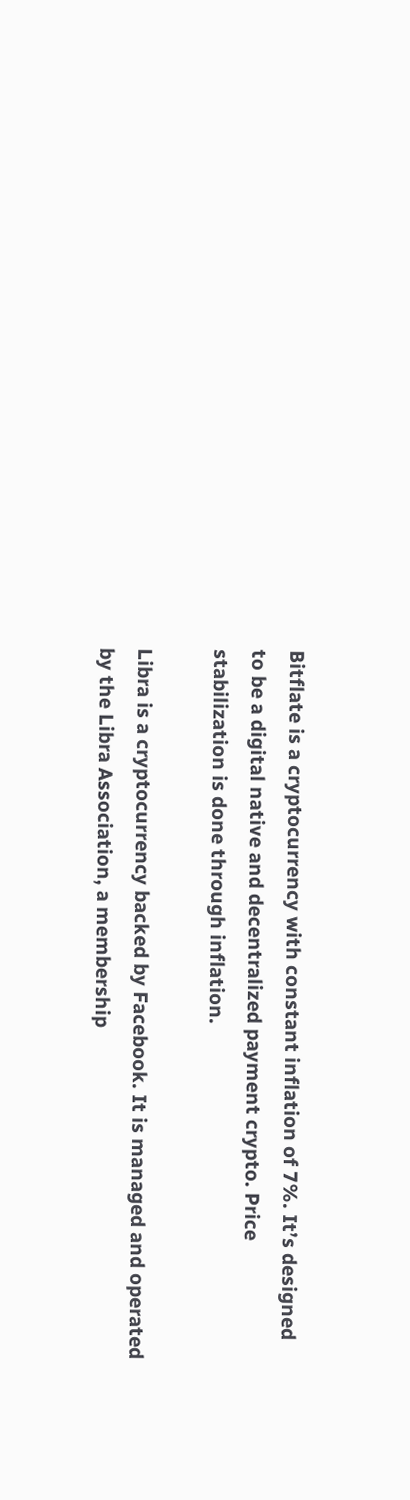Bitflate is a cryptocurrency with constant inflation of 7%. It’s designed to be a digital native and decentralized payment crypto. Price stabilization is done through inflation.

Libra is a cryptocurrency backed by Facebook. It is managed and operated by the Libra Association, a membership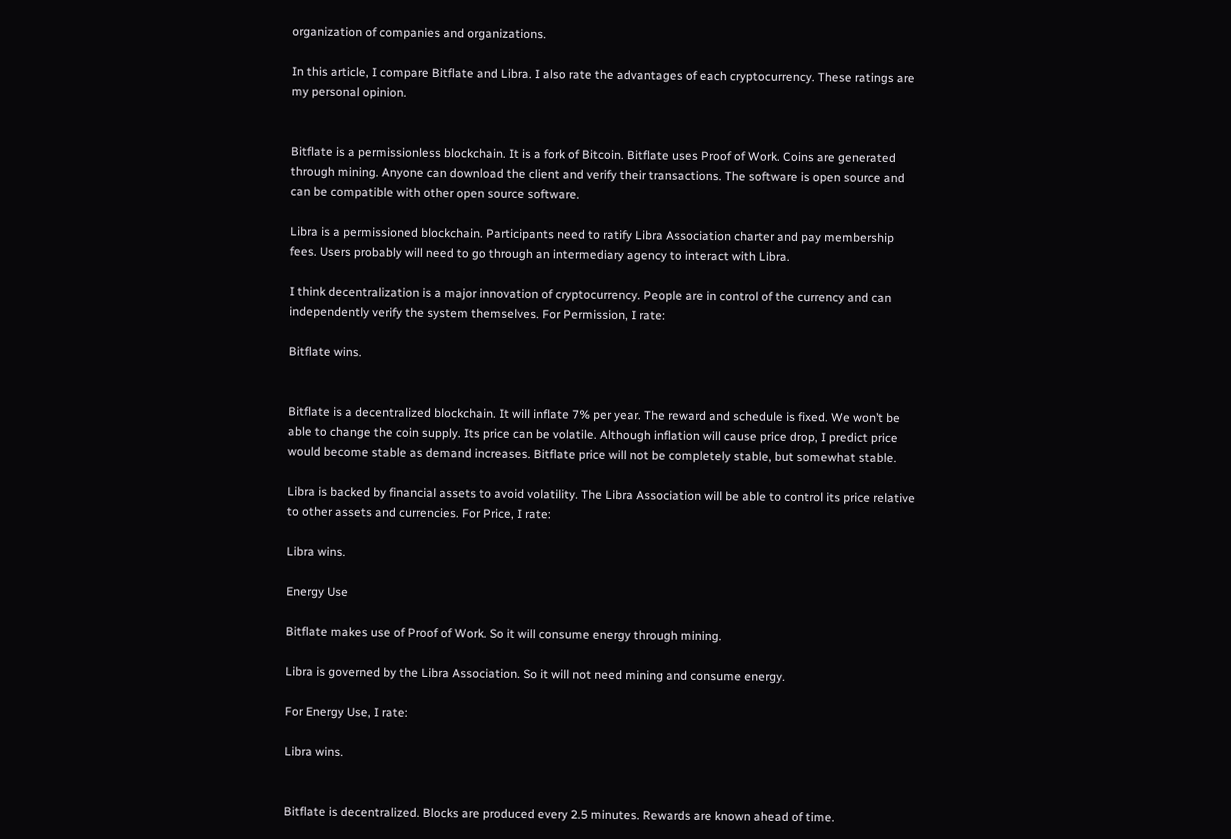organization of companies and organizations.

In this article, I compare Bitflate and Libra. I also rate the advantages of each cryptocurrency. These ratings are my personal opinion.


Bitflate is a permissionless blockchain. It is a fork of Bitcoin. Bitflate uses Proof of Work. Coins are generated through mining. Anyone can download the client and verify their transactions. The software is open source and can be compatible with other open source software.

Libra is a permissioned blockchain. Participants need to ratify Libra Association charter and pay membership fees. Users probably will need to go through an intermediary agency to interact with Libra.

I think decentralization is a major innovation of cryptocurrency. People are in control of the currency and can independently verify the system themselves. For Permission, I rate:

Bitflate wins.


Bitflate is a decentralized blockchain. It will inflate 7% per year. The reward and schedule is fixed. We won’t be able to change the coin supply. Its price can be volatile. Although inflation will cause price drop, I predict price would become stable as demand increases. Bitflate price will not be completely stable, but somewhat stable.

Libra is backed by financial assets to avoid volatility. The Libra Association will be able to control its price relative to other assets and currencies. For Price, I rate:

Libra wins.

Energy Use

Bitflate makes use of Proof of Work. So it will consume energy through mining.

Libra is governed by the Libra Association. So it will not need mining and consume energy.

For Energy Use, I rate:

Libra wins.


Bitflate is decentralized. Blocks are produced every 2.5 minutes. Rewards are known ahead of time.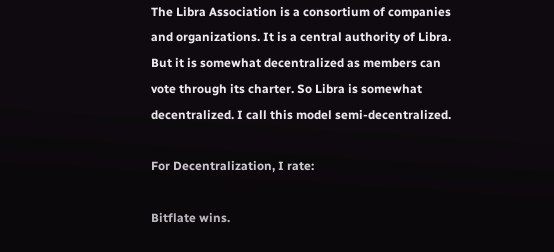The Libra Association is a consortium of companies and organizations. It is a central authority of Libra. But it is somewhat decentralized as members can vote through its charter. So Libra is somewhat decentralized. I call this model semi-decentralized.

For Decentralization, I rate:

Bitflate wins.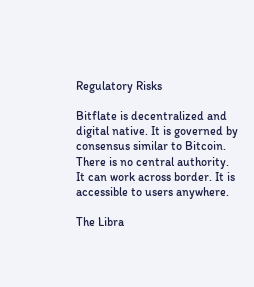Regulatory Risks

Bitflate is decentralized and digital native. It is governed by consensus similar to Bitcoin. There is no central authority. It can work across border. It is accessible to users anywhere.

The Libra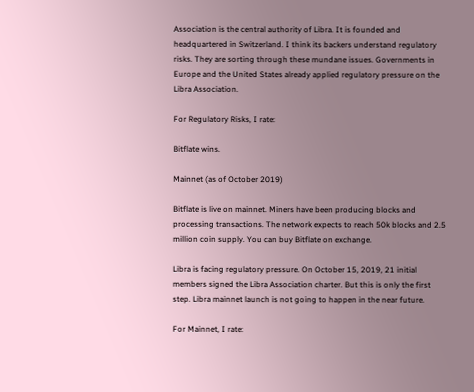Association is the central authority of Libra. It is founded and headquartered in Switzerland. I think its backers understand regulatory risks. They are sorting through these mundane issues. Governments in Europe and the United States already applied regulatory pressure on the Libra Association.

For Regulatory Risks, I rate:

Bitflate wins.

Mainnet (as of October 2019)

Bitflate is live on mainnet. Miners have been producing blocks and processing transactions. The network expects to reach 50k blocks and 2.5 million coin supply. You can buy Bitflate on exchange.

Libra is facing regulatory pressure. On October 15, 2019, 21 initial members signed the Libra Association charter. But this is only the first step. Libra mainnet launch is not going to happen in the near future.

For Mainnet, I rate: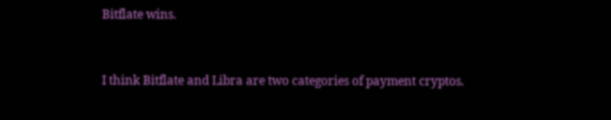Bitflate wins.


I think Bitflate and Libra are two categories of payment cryptos.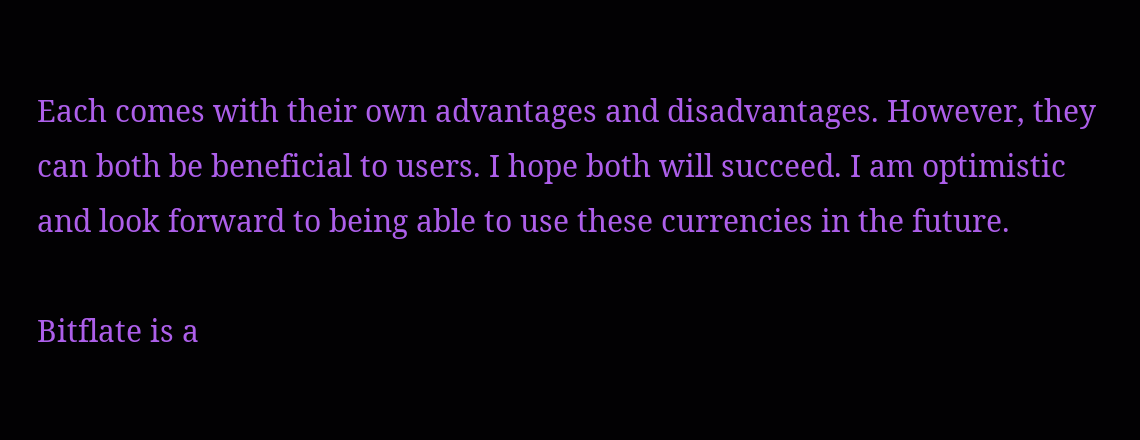Each comes with their own advantages and disadvantages. However, they can both be beneficial to users. I hope both will succeed. I am optimistic and look forward to being able to use these currencies in the future.

Bitflate is a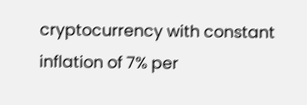cryptocurrency with constant inflation of 7% per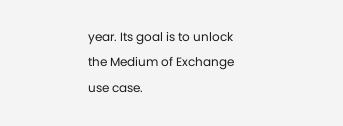year. Its goal is to unlock the Medium of Exchange use case.